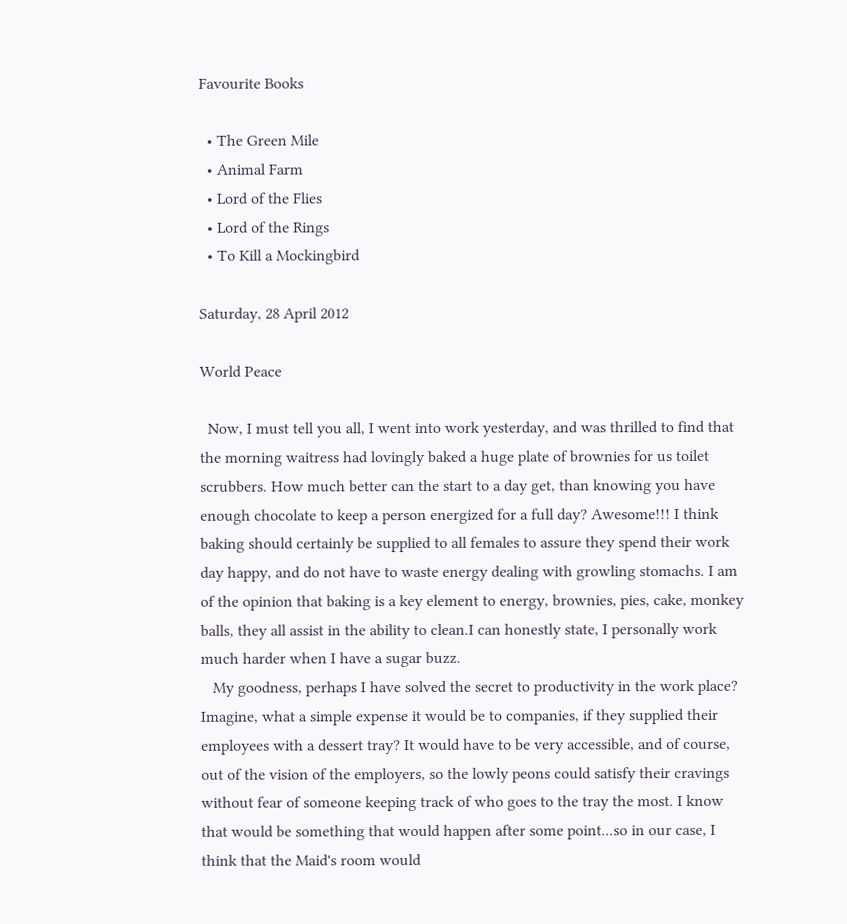Favourite Books

  • The Green Mile
  • Animal Farm
  • Lord of the Flies
  • Lord of the Rings
  • To Kill a Mockingbird

Saturday, 28 April 2012

World Peace

  Now, I must tell you all, I went into work yesterday, and was thrilled to find that the morning waitress had lovingly baked a huge plate of brownies for us toilet scrubbers. How much better can the start to a day get, than knowing you have enough chocolate to keep a person energized for a full day? Awesome!!! I think baking should certainly be supplied to all females to assure they spend their work day happy, and do not have to waste energy dealing with growling stomachs. I am of the opinion that baking is a key element to energy, brownies, pies, cake, monkey balls, they all assist in the ability to clean.I can honestly state, I personally work much harder when I have a sugar buzz.
   My goodness, perhaps I have solved the secret to productivity in the work place? Imagine, what a simple expense it would be to companies, if they supplied their employees with a dessert tray? It would have to be very accessible, and of course, out of the vision of the employers, so the lowly peons could satisfy their cravings without fear of someone keeping track of who goes to the tray the most. I know that would be something that would happen after some point...so in our case, I think that the Maid's room would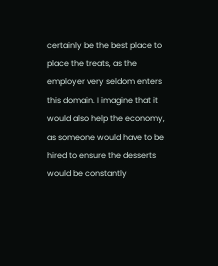certainly be the best place to place the treats, as the employer very seldom enters this domain. I imagine that it would also help the economy, as someone would have to be hired to ensure the desserts would be constantly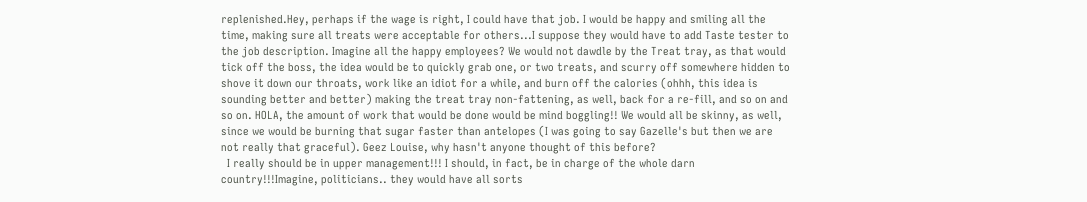replenished.Hey, perhaps if the wage is right, I could have that job. I would be happy and smiling all the time, making sure all treats were acceptable for others...I suppose they would have to add Taste tester to the job description. Imagine all the happy employees? We would not dawdle by the Treat tray, as that would tick off the boss, the idea would be to quickly grab one, or two treats, and scurry off somewhere hidden to shove it down our throats, work like an idiot for a while, and burn off the calories (ohhh, this idea is sounding better and better) making the treat tray non-fattening, as well, back for a re-fill, and so on and so on. HOLA, the amount of work that would be done would be mind boggling!! We would all be skinny, as well, since we would be burning that sugar faster than antelopes (I was going to say Gazelle's but then we are not really that graceful). Geez Louise, why hasn't anyone thought of this before?
  I really should be in upper management!!! I should, in fact, be in charge of the whole darn country!!!Imagine, politicians.. they would have all sorts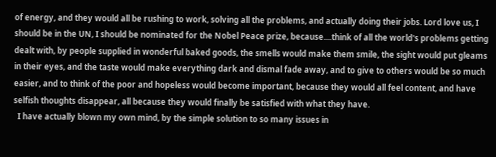of energy, and they would all be rushing to work, solving all the problems, and actually doing their jobs. Lord love us, I should be in the UN, I should be nominated for the Nobel Peace prize, because....think of all the world's problems getting dealt with, by people supplied in wonderful baked goods, the smells would make them smile, the sight would put gleams in their eyes, and the taste would make everything dark and dismal fade away, and to give to others would be so much easier, and to think of the poor and hopeless would become important, because they would all feel content, and have selfish thoughts disappear, all because they would finally be satisfied with what they have.
  I have actually blown my own mind, by the simple solution to so many issues in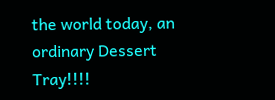the world today, an ordinary Dessert Tray!!!!